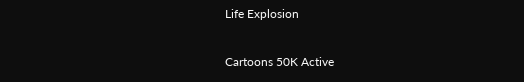Life Explosion

Cartoons 50K Active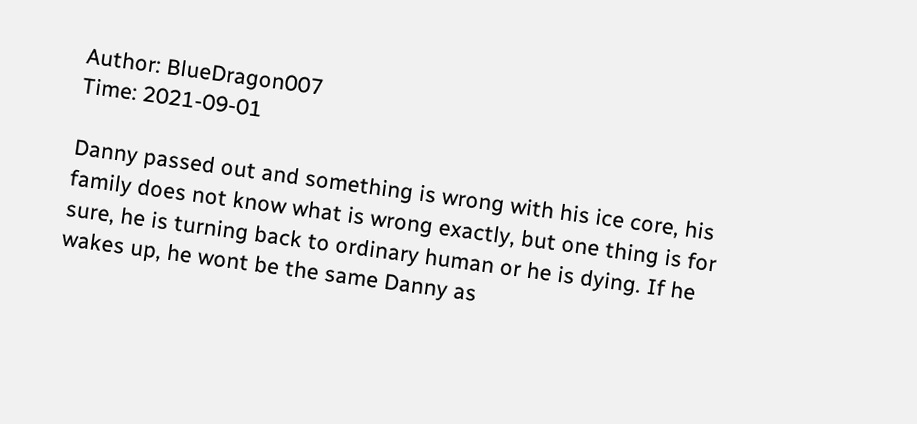Author: BlueDragon007
Time: 2021-09-01

Danny passed out and something is wrong with his ice core, his family does not know what is wrong exactly, but one thing is for sure, he is turning back to ordinary human or he is dying. If he wakes up, he wont be the same Danny as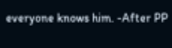everyone knows him. -After PP